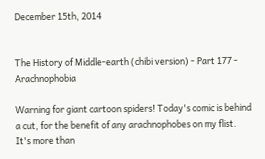December 15th, 2014


The History of Middle-earth (chibi version) - Part 177 - Arachnophobia

Warning for giant cartoon spiders! Today's comic is behind a cut, for the benefit of any arachnophobes on my flist. It's more than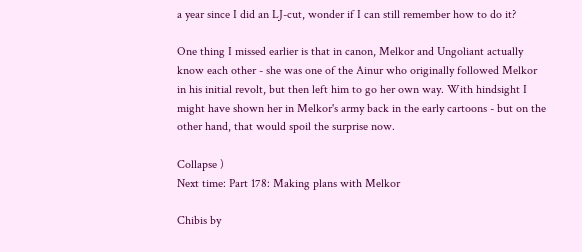a year since I did an LJ-cut, wonder if I can still remember how to do it?

One thing I missed earlier is that in canon, Melkor and Ungoliant actually know each other - she was one of the Ainur who originally followed Melkor in his initial revolt, but then left him to go her own way. With hindsight I might have shown her in Melkor's army back in the early cartoons - but on the other hand, that would spoil the surprise now.

Collapse )
Next time: Part 178: Making plans with Melkor

Chibis by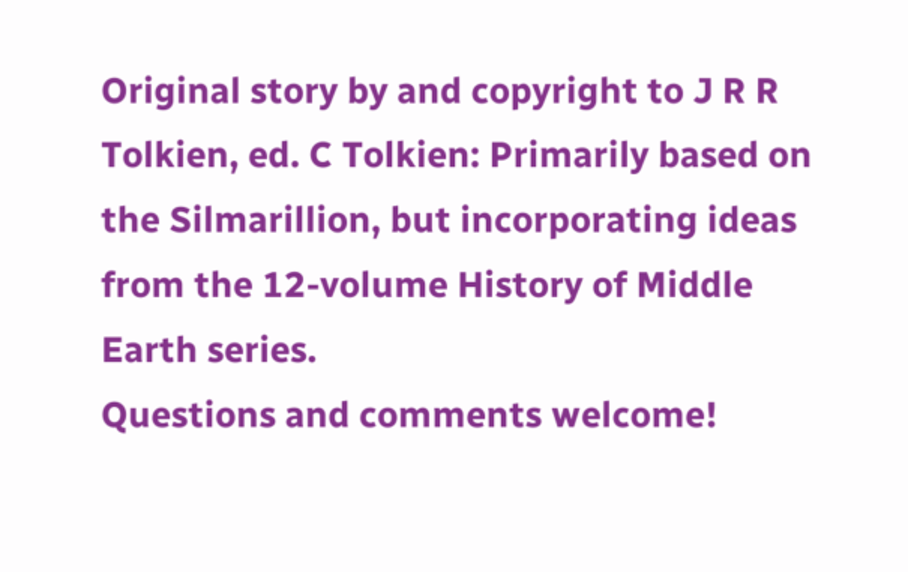Original story by and copyright to J R R Tolkien, ed. C Tolkien: Primarily based on the Silmarillion, but incorporating ideas from the 12-volume History of Middle Earth series.
Questions and comments welcome!